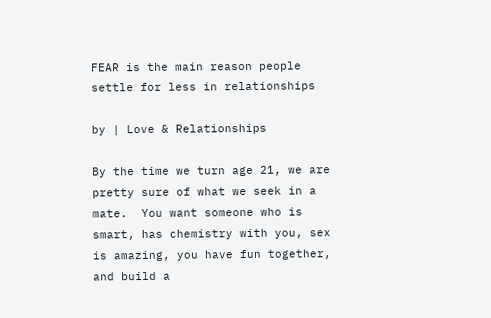FEAR is the main reason people settle for less in relationships

by | Love & Relationships

By the time we turn age 21, we are pretty sure of what we seek in a mate.  You want someone who is smart, has chemistry with you, sex is amazing, you have fun together, and build a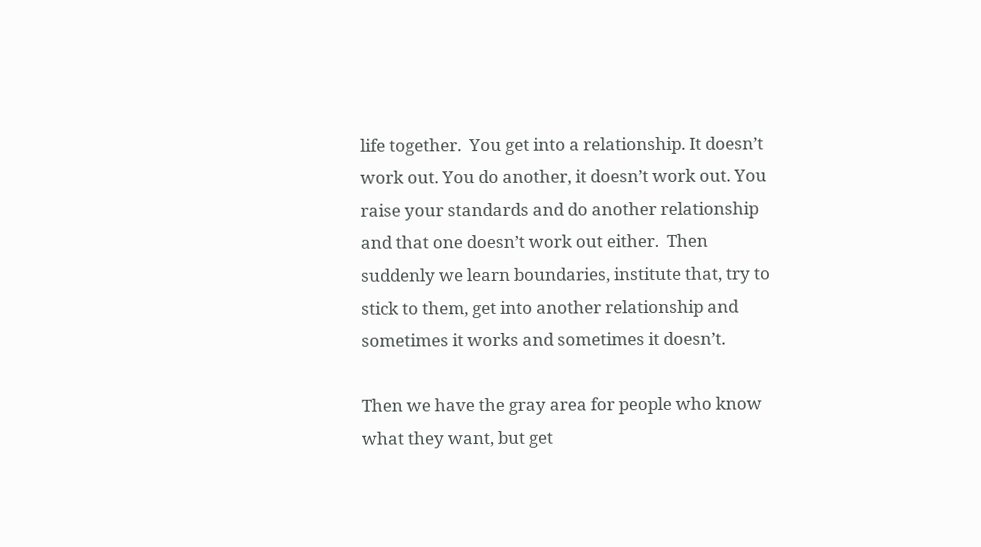life together.  You get into a relationship. It doesn’t work out. You do another, it doesn’t work out. You raise your standards and do another relationship and that one doesn’t work out either.  Then suddenly we learn boundaries, institute that, try to stick to them, get into another relationship and sometimes it works and sometimes it doesn’t.

Then we have the gray area for people who know what they want, but get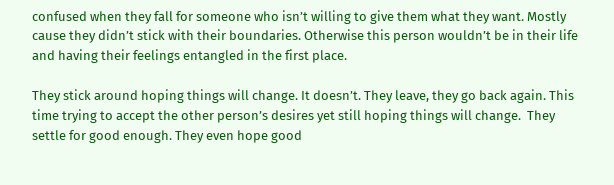confused when they fall for someone who isn’t willing to give them what they want. Mostly cause they didn’t stick with their boundaries. Otherwise this person wouldn’t be in their life and having their feelings entangled in the first place.

They stick around hoping things will change. It doesn’t. They leave, they go back again. This time trying to accept the other person’s desires yet still hoping things will change.  They settle for good enough. They even hope good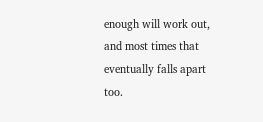enough will work out, and most times that eventually falls apart too.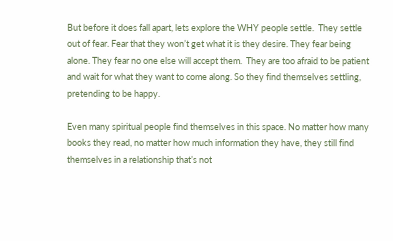But before it does fall apart, lets explore the WHY people settle.  They settle out of fear. Fear that they won’t get what it is they desire. They fear being alone. They fear no one else will accept them.  They are too afraid to be patient and wait for what they want to come along. So they find themselves settling, pretending to be happy.

Even many spiritual people find themselves in this space. No matter how many books they read, no matter how much information they have, they still find themselves in a relationship that’s not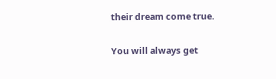their dream come true.

You will always get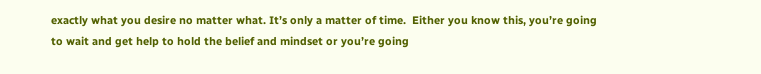exactly what you desire no matter what. It’s only a matter of time.  Either you know this, you’re going to wait and get help to hold the belief and mindset or you’re going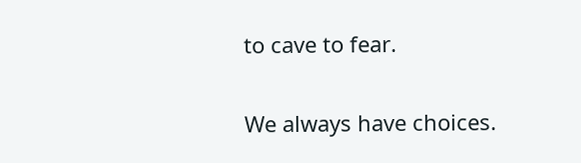to cave to fear.

We always have choices.